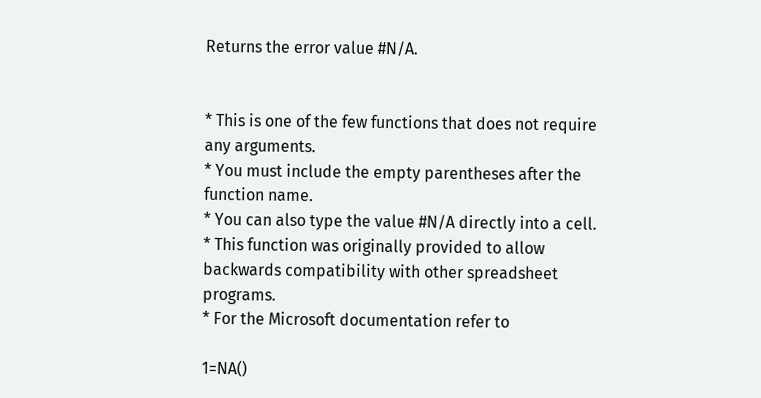Returns the error value #N/A.


* This is one of the few functions that does not require any arguments.
* You must include the empty parentheses after the function name.
* You can also type the value #N/A directly into a cell.
* This function was originally provided to allow backwards compatibility with other spreadsheet programs.
* For the Microsoft documentation refer to

1=NA()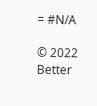= #N/A

© 2022 Better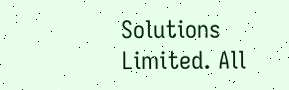Solutions Limited. All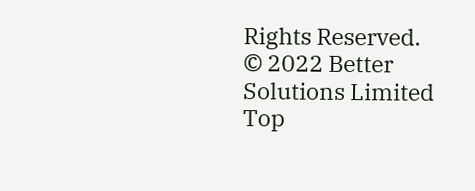Rights Reserved. © 2022 Better Solutions Limited Top